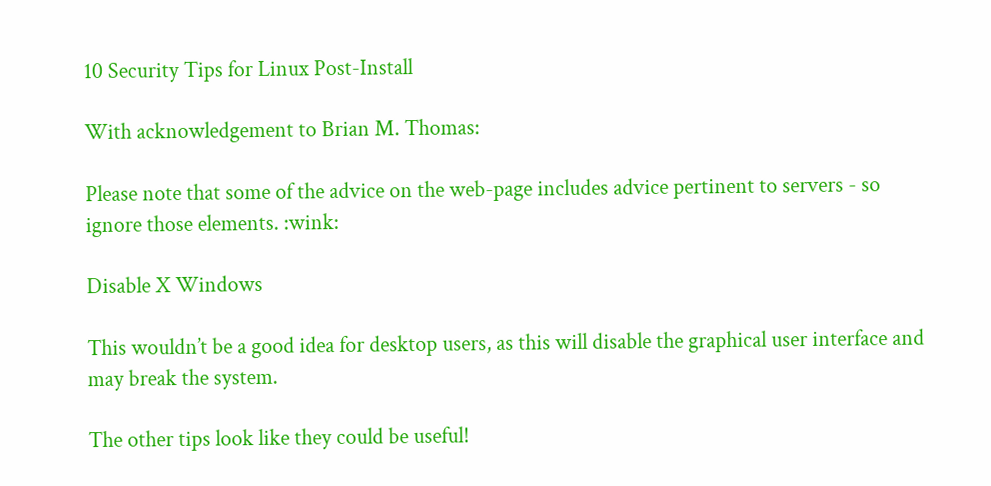10 Security Tips for Linux Post-Install

With acknowledgement to Brian M. Thomas:

Please note that some of the advice on the web-page includes advice pertinent to servers - so ignore those elements. :wink:

Disable X Windows

This wouldn’t be a good idea for desktop users, as this will disable the graphical user interface and may break the system.

The other tips look like they could be useful!